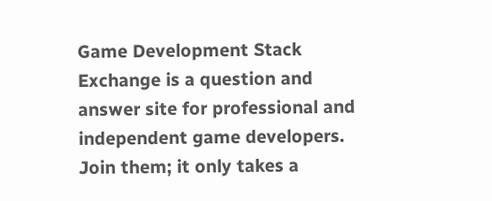Game Development Stack Exchange is a question and answer site for professional and independent game developers. Join them; it only takes a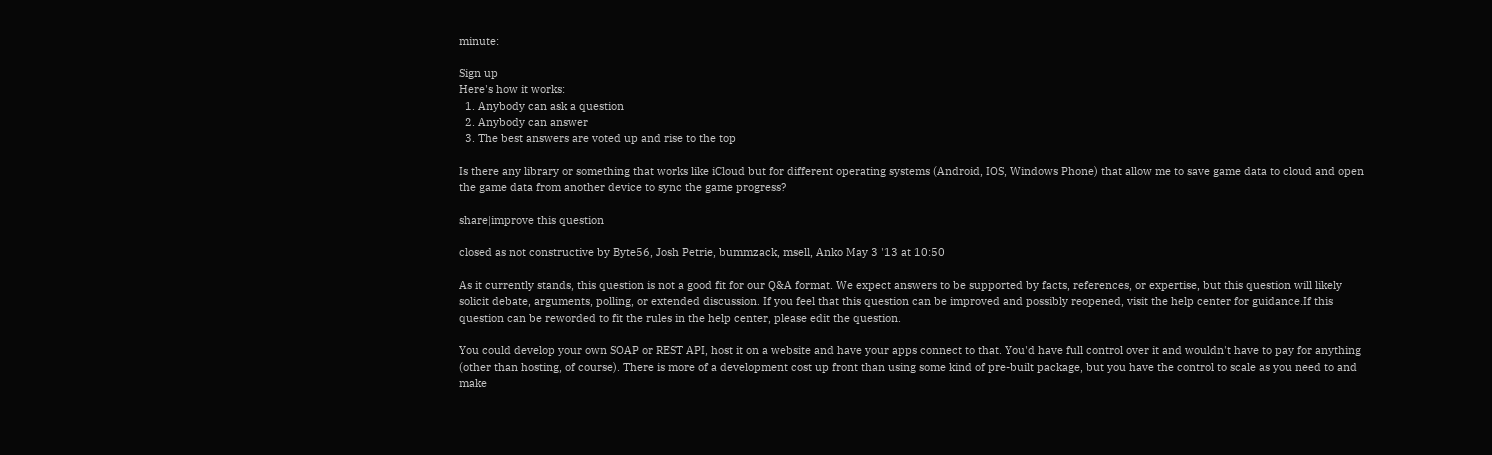minute:

Sign up
Here's how it works:
  1. Anybody can ask a question
  2. Anybody can answer
  3. The best answers are voted up and rise to the top

Is there any library or something that works like iCloud but for different operating systems (Android, IOS, Windows Phone) that allow me to save game data to cloud and open the game data from another device to sync the game progress?

share|improve this question

closed as not constructive by Byte56, Josh Petrie, bummzack, msell, Anko May 3 '13 at 10:50

As it currently stands, this question is not a good fit for our Q&A format. We expect answers to be supported by facts, references, or expertise, but this question will likely solicit debate, arguments, polling, or extended discussion. If you feel that this question can be improved and possibly reopened, visit the help center for guidance.If this question can be reworded to fit the rules in the help center, please edit the question.

You could develop your own SOAP or REST API, host it on a website and have your apps connect to that. You'd have full control over it and wouldn't have to pay for anything (other than hosting, of course). There is more of a development cost up front than using some kind of pre-built package, but you have the control to scale as you need to and make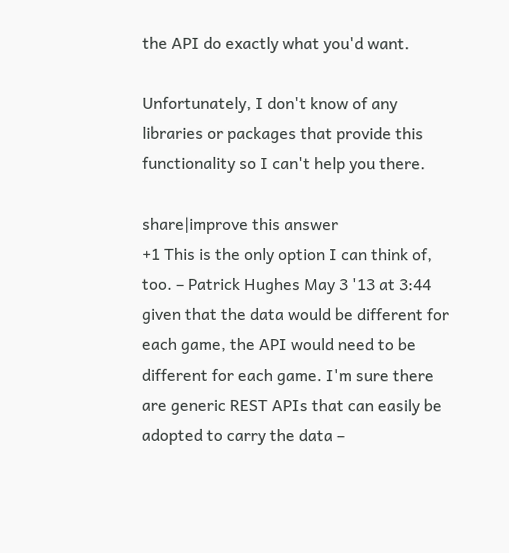the API do exactly what you'd want.

Unfortunately, I don't know of any libraries or packages that provide this functionality so I can't help you there.

share|improve this answer
+1 This is the only option I can think of, too. – Patrick Hughes May 3 '13 at 3:44
given that the data would be different for each game, the API would need to be different for each game. I'm sure there are generic REST APIs that can easily be adopted to carry the data –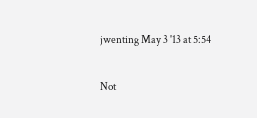jwenting May 3 '13 at 5:54

Not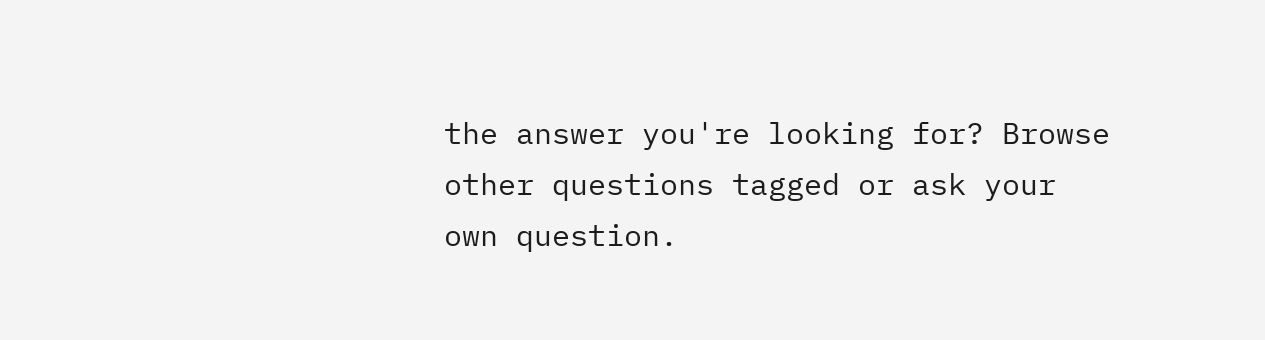the answer you're looking for? Browse other questions tagged or ask your own question.